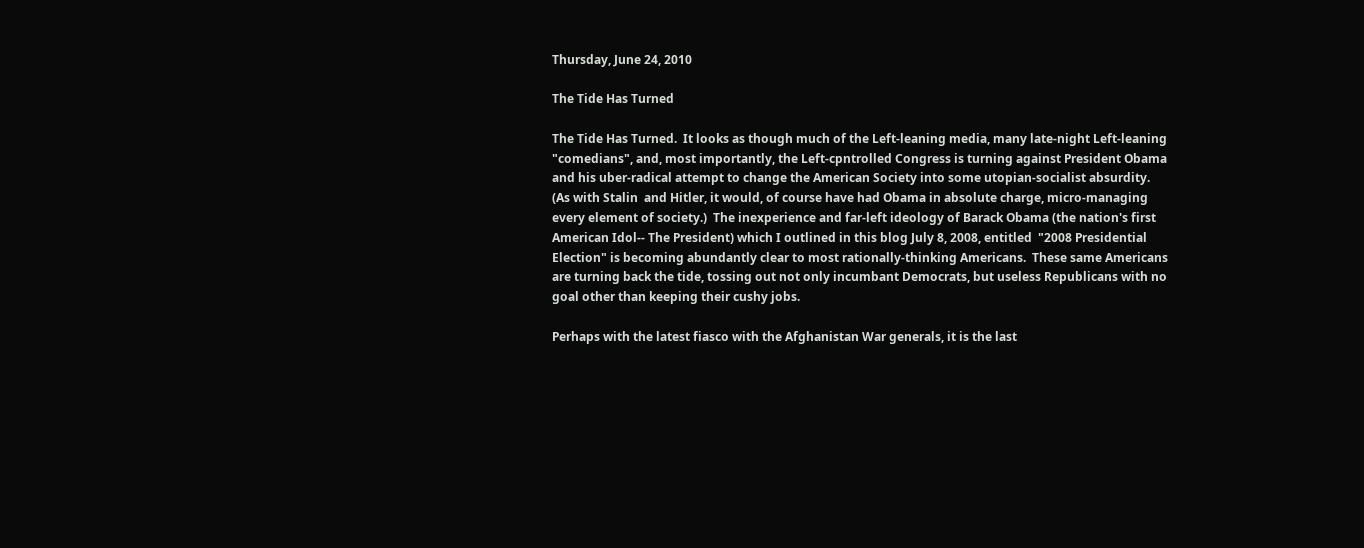Thursday, June 24, 2010

The Tide Has Turned

The Tide Has Turned.  It looks as though much of the Left-leaning media, many late-night Left-leaning "comedians", and, most importantly, the Left-cpntrolled Congress is turning against President Obama and his uber-radical attempt to change the American Society into some utopian-socialist absurdity.  (As with Stalin  and Hitler, it would, of course have had Obama in absolute charge, micro-managing every element of society.)  The inexperience and far-left ideology of Barack Obama (the nation's first American Idol-- The President) which I outlined in this blog July 8, 2008, entitled  "2008 Presidential Election" is becoming abundantly clear to most rationally-thinking Americans.  These same Americans are turning back the tide, tossing out not only incumbant Democrats, but useless Republicans with no goal other than keeping their cushy jobs.

Perhaps with the latest fiasco with the Afghanistan War generals, it is the last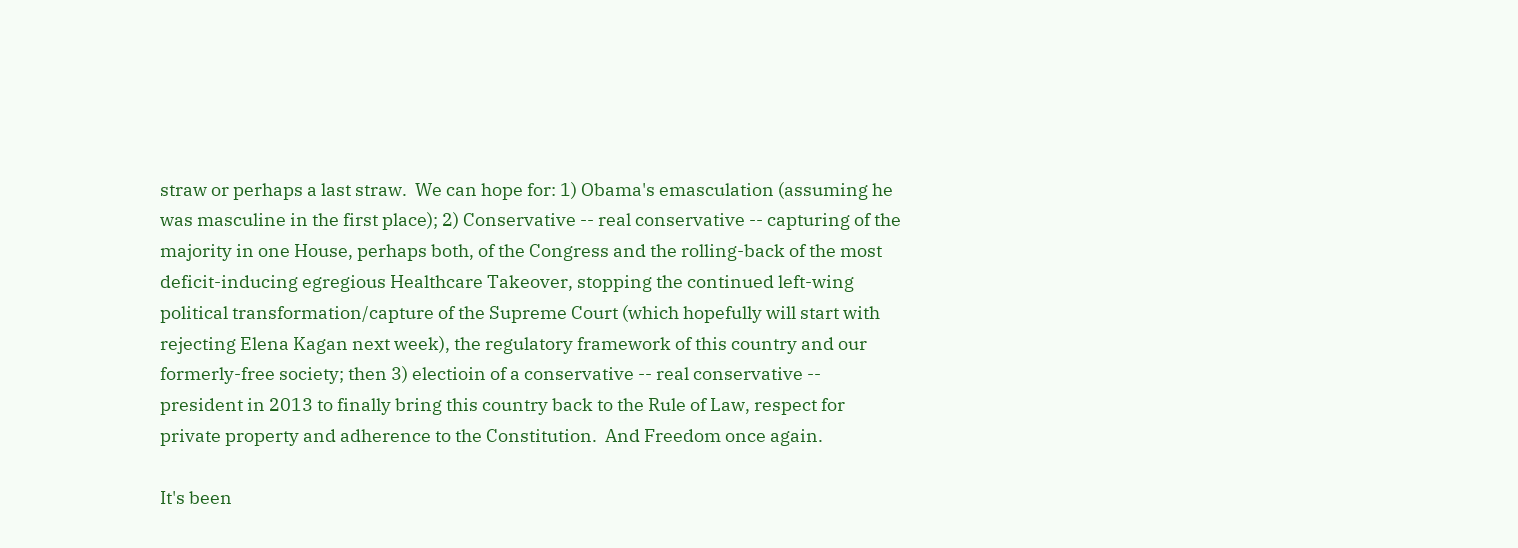straw or perhaps a last straw.  We can hope for: 1) Obama's emasculation (assuming he was masculine in the first place); 2) Conservative -- real conservative -- capturing of the majority in one House, perhaps both, of the Congress and the rolling-back of the most deficit-inducing egregious Healthcare Takeover, stopping the continued left-wing political transformation/capture of the Supreme Court (which hopefully will start with rejecting Elena Kagan next week), the regulatory framework of this country and our formerly-free society; then 3) electioin of a conservative -- real conservative -- president in 2013 to finally bring this country back to the Rule of Law, respect for private property and adherence to the Constitution.  And Freedom once again.

It's been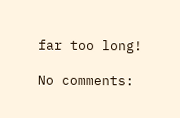far too long!

No comments: